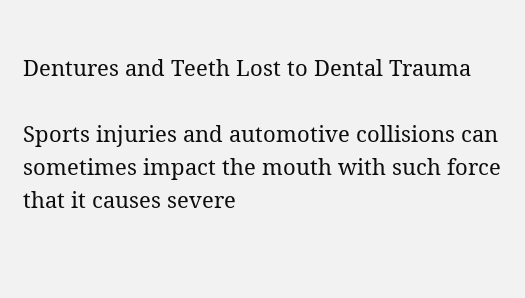Dentures and Teeth Lost to Dental Trauma

Sports injuries and automotive collisions can sometimes impact the mouth with such force that it causes severe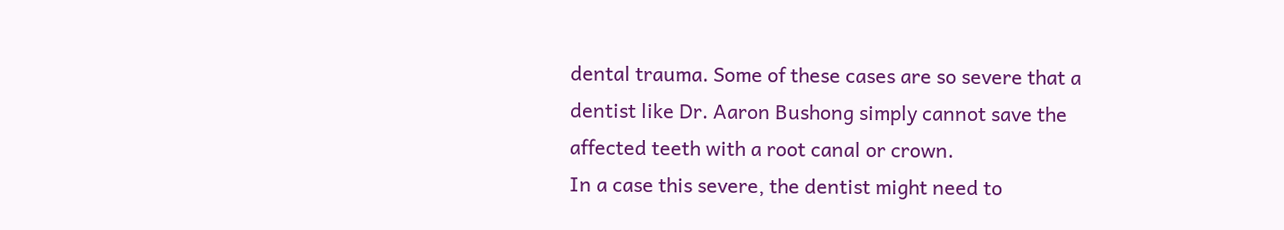dental trauma. Some of these cases are so severe that a dentist like Dr. Aaron Bushong simply cannot save the affected teeth with a root canal or crown.
In a case this severe, the dentist might need to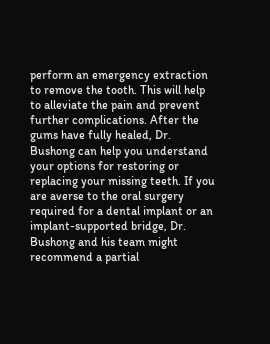perform an emergency extraction to remove the tooth. This will help to alleviate the pain and prevent further complications. After the gums have fully healed, Dr. Bushong can help you understand your options for restoring or replacing your missing teeth. If you are averse to the oral surgery required for a dental implant or an implant-supported bridge, Dr. Bushong and his team might recommend a partial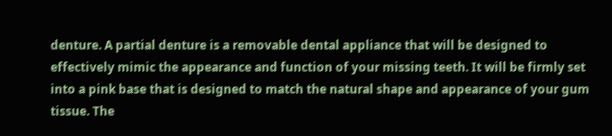denture. A partial denture is a removable dental appliance that will be designed to effectively mimic the appearance and function of your missing teeth. It will be firmly set into a pink base that is designed to match the natural shape and appearance of your gum tissue. The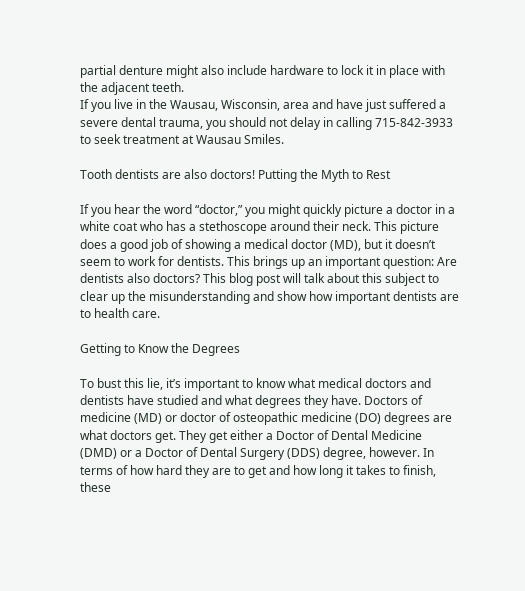partial denture might also include hardware to lock it in place with the adjacent teeth.
If you live in the Wausau, Wisconsin, area and have just suffered a severe dental trauma, you should not delay in calling 715-842-3933 to seek treatment at Wausau Smiles.

Tooth dentists are also doctors! Putting the Myth to Rest

If you hear the word “doctor,” you might quickly picture a doctor in a white coat who has a stethoscope around their neck. This picture does a good job of showing a medical doctor (MD), but it doesn’t seem to work for dentists. This brings up an important question: Are dentists also doctors? This blog post will talk about this subject to clear up the misunderstanding and show how important dentists are to health care.

Getting to Know the Degrees

To bust this lie, it’s important to know what medical doctors and dentists have studied and what degrees they have. Doctors of medicine (MD) or doctor of osteopathic medicine (DO) degrees are what doctors get. They get either a Doctor of Dental Medicine (DMD) or a Doctor of Dental Surgery (DDS) degree, however. In terms of how hard they are to get and how long it takes to finish, these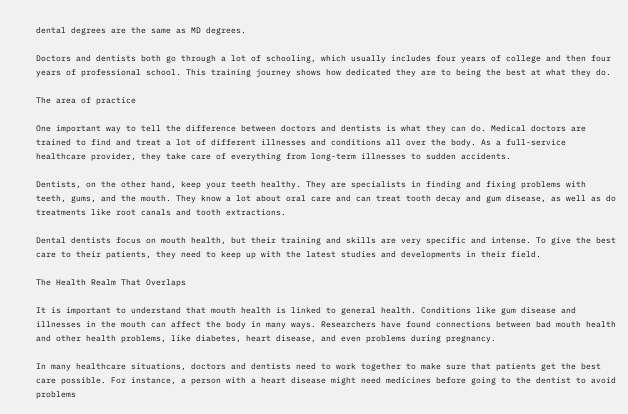dental degrees are the same as MD degrees.

Doctors and dentists both go through a lot of schooling, which usually includes four years of college and then four years of professional school. This training journey shows how dedicated they are to being the best at what they do.

The area of practice

One important way to tell the difference between doctors and dentists is what they can do. Medical doctors are trained to find and treat a lot of different illnesses and conditions all over the body. As a full-service healthcare provider, they take care of everything from long-term illnesses to sudden accidents.

Dentists, on the other hand, keep your teeth healthy. They are specialists in finding and fixing problems with teeth, gums, and the mouth. They know a lot about oral care and can treat tooth decay and gum disease, as well as do treatments like root canals and tooth extractions.

Dental dentists focus on mouth health, but their training and skills are very specific and intense. To give the best care to their patients, they need to keep up with the latest studies and developments in their field.

The Health Realm That Overlaps

It is important to understand that mouth health is linked to general health. Conditions like gum disease and illnesses in the mouth can affect the body in many ways. Researchers have found connections between bad mouth health and other health problems, like diabetes, heart disease, and even problems during pregnancy.

In many healthcare situations, doctors and dentists need to work together to make sure that patients get the best care possible. For instance, a person with a heart disease might need medicines before going to the dentist to avoid problems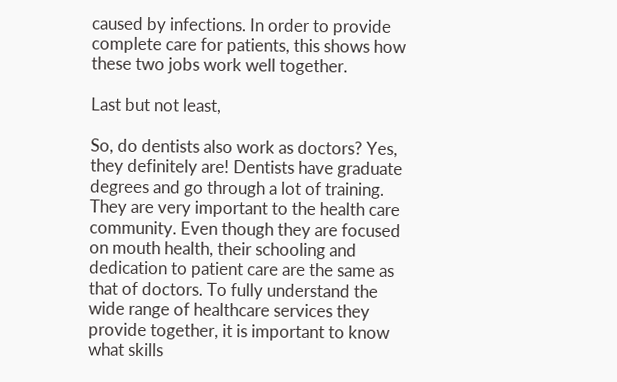caused by infections. In order to provide complete care for patients, this shows how these two jobs work well together.

Last but not least,

So, do dentists also work as doctors? Yes, they definitely are! Dentists have graduate degrees and go through a lot of training. They are very important to the health care community. Even though they are focused on mouth health, their schooling and dedication to patient care are the same as that of doctors. To fully understand the wide range of healthcare services they provide together, it is important to know what skills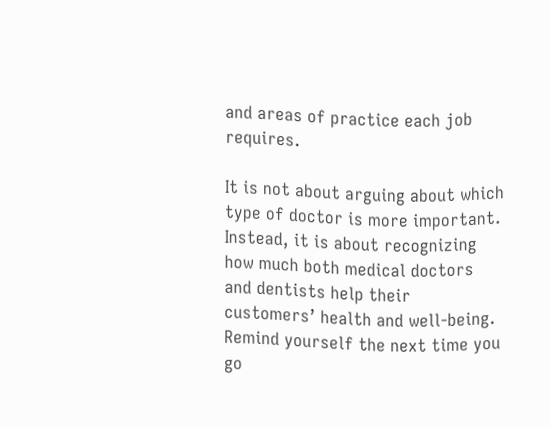and areas of practice each job requires.

It is not about arguing about which type of doctor is more important. Instead, it is about recognizing how much both medical doctors and dentists help their customers’ health and well-being. Remind yourself the next time you go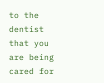to the dentist that you are being cared for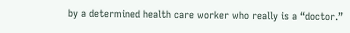by a determined health care worker who really is a “doctor.”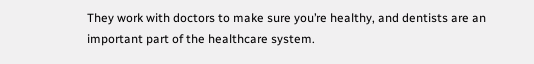They work with doctors to make sure you’re healthy, and dentists are an important part of the healthcare system.